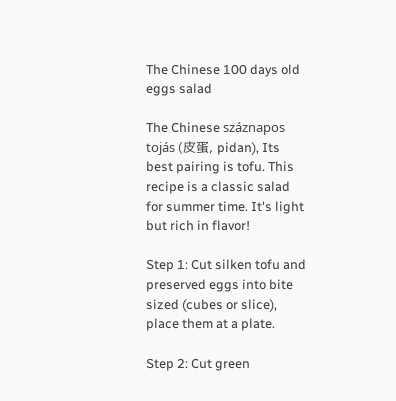The Chinese 100 days old eggs salad

The Chinese száznapos tojás (皮蛋, pidan), Its best pairing is tofu. This recipe is a classic salad for summer time. It's light but rich in flavor!

Step 1: Cut silken tofu and preserved eggs into bite sized (cubes or slice), place them at a plate.

Step 2: Cut green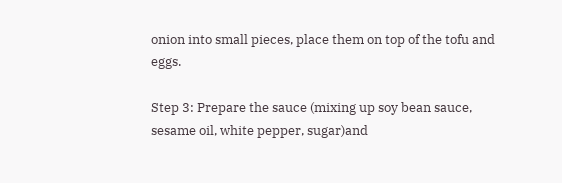onion into small pieces, place them on top of the tofu and eggs.

Step 3: Prepare the sauce (mixing up soy bean sauce, sesame oil, white pepper, sugar)and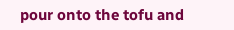pour onto the tofu and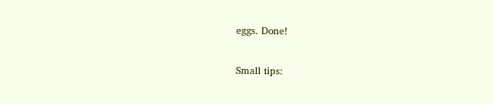eggs. Done!

Small tips: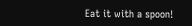Eat it with a spoon!